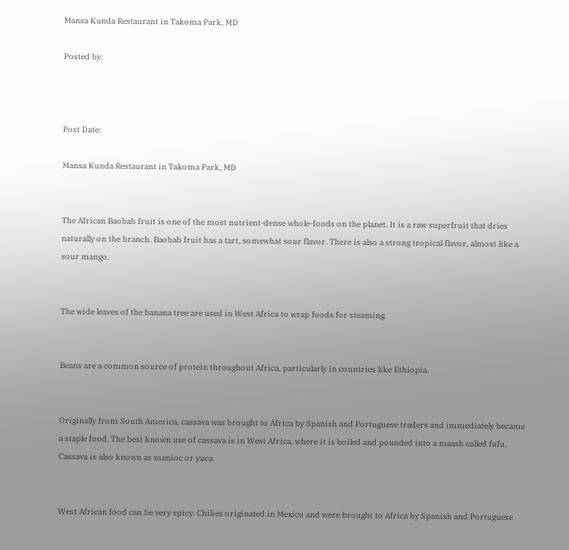Mansa Kunda Restaurant in Takoma Park, MD

Posted by:



Post Date:

Mansa Kunda Restaurant in Takoma Park, MD


The African Baobab fruit is one of the most nutrient-dense whole-foods on the planet. It is a raw superfruit that dries naturally on the branch. Baobab fruit has a tart, somewhat sour flavor. There is also a strong tropical flavor, almost like a sour mango.


The wide leaves of the banana tree are used in West Africa to wrap foods for steaming.


Beans are a common source of protein throughout Africa, particularly in countries like Ethiopia.


Originally from South America, cassava was brought to Africa by Spanish and Portuguese traders and immediately became a staple food. The best known use of cassava is in West Africa, where it is boiled and pounded into a maash called fufu. Cassava is also known as manioc or yuca.


West African food can be very spicy. Chilies originated in Mexico and were brought to Africa by Spanish and Portuguese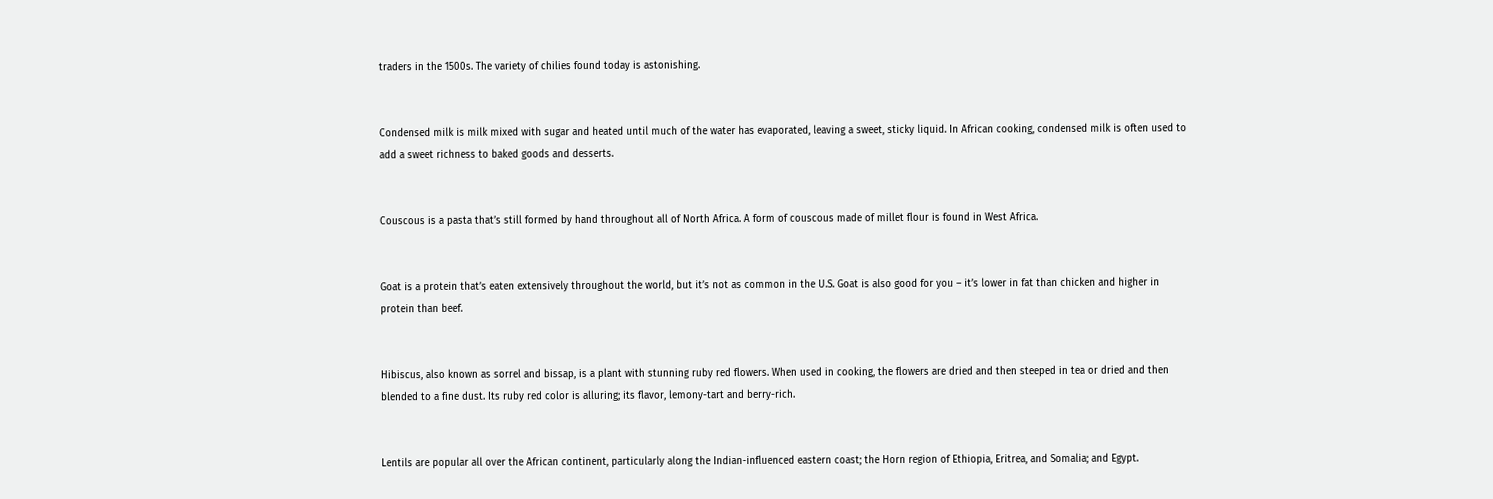traders in the 1500s. The variety of chilies found today is astonishing.


Condensed milk is milk mixed with sugar and heated until much of the water has evaporated, leaving a sweet, sticky liquid. In African cooking, condensed milk is often used to add a sweet richness to baked goods and desserts.


Couscous is a pasta that’s still formed by hand throughout all of North Africa. A form of couscous made of millet flour is found in West Africa.


Goat is a protein that’s eaten extensively throughout the world, but it’s not as common in the U.S. Goat is also good for you – it’s lower in fat than chicken and higher in protein than beef.


Hibiscus, also known as sorrel and bissap, is a plant with stunning ruby red flowers. When used in cooking, the flowers are dried and then steeped in tea or dried and then blended to a fine dust. Its ruby red color is alluring; its flavor, lemony-tart and berry-rich.


Lentils are popular all over the African continent, particularly along the Indian-influenced eastern coast; the Horn region of Ethiopia, Eritrea, and Somalia; and Egypt.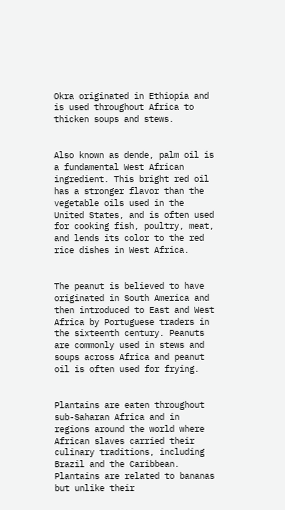Okra originated in Ethiopia and is used throughout Africa to thicken soups and stews.


Also known as dende, palm oil is a fundamental West African ingredient. This bright red oil has a stronger flavor than the vegetable oils used in the United States, and is often used for cooking fish, poultry, meat, and lends its color to the red rice dishes in West Africa.


The peanut is believed to have originated in South America and then introduced to East and West Africa by Portuguese traders in the sixteenth century. Peanuts are commonly used in stews and soups across Africa and peanut oil is often used for frying.


Plantains are eaten throughout sub-Saharan Africa and in regions around the world where African slaves carried their culinary traditions, including Brazil and the Caribbean. Plantains are related to bananas but unlike their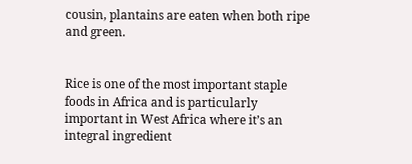cousin, plantains are eaten when both ripe and green.


Rice is one of the most important staple foods in Africa and is particularly important in West Africa where it’s an integral ingredient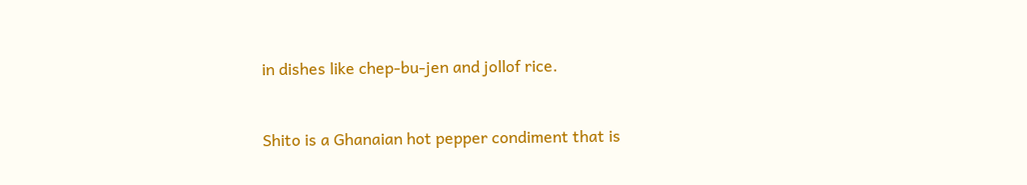in dishes like chep-bu-jen and jollof rice.


Shito is a Ghanaian hot pepper condiment that is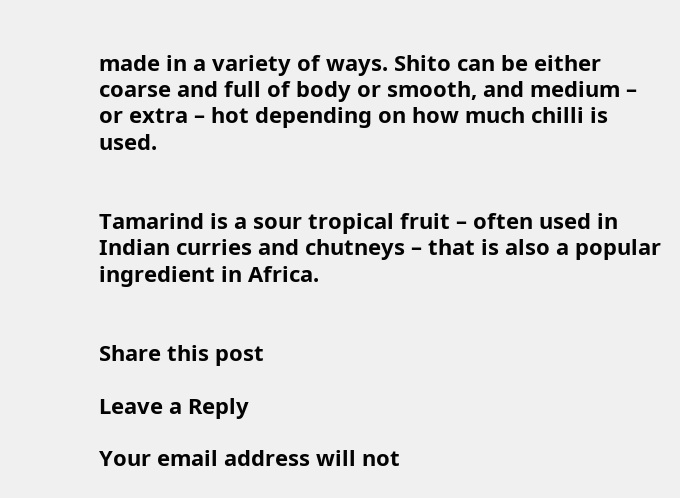made in a variety of ways. Shito can be either coarse and full of body or smooth, and medium – or extra – hot depending on how much chilli is used.


Tamarind is a sour tropical fruit – often used in Indian curries and chutneys – that is also a popular ingredient in Africa.


Share this post

Leave a Reply

Your email address will not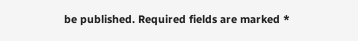be published. Required fields are marked *